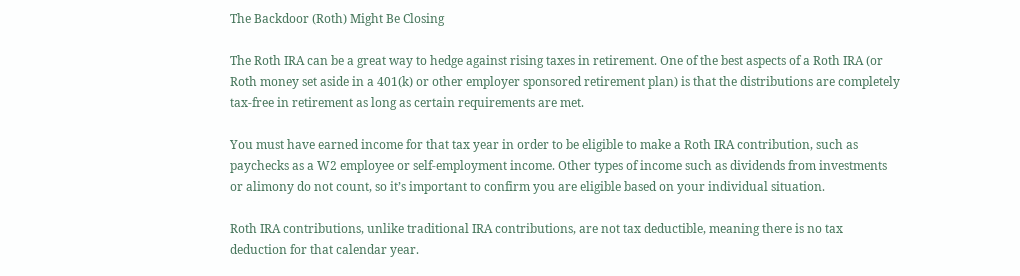The Backdoor (Roth) Might Be Closing

The Roth IRA can be a great way to hedge against rising taxes in retirement. One of the best aspects of a Roth IRA (or Roth money set aside in a 401(k) or other employer sponsored retirement plan) is that the distributions are completely tax-free in retirement as long as certain requirements are met.

You must have earned income for that tax year in order to be eligible to make a Roth IRA contribution, such as paychecks as a W2 employee or self-employment income. Other types of income such as dividends from investments or alimony do not count, so it’s important to confirm you are eligible based on your individual situation.

Roth IRA contributions, unlike traditional IRA contributions, are not tax deductible, meaning there is no tax deduction for that calendar year.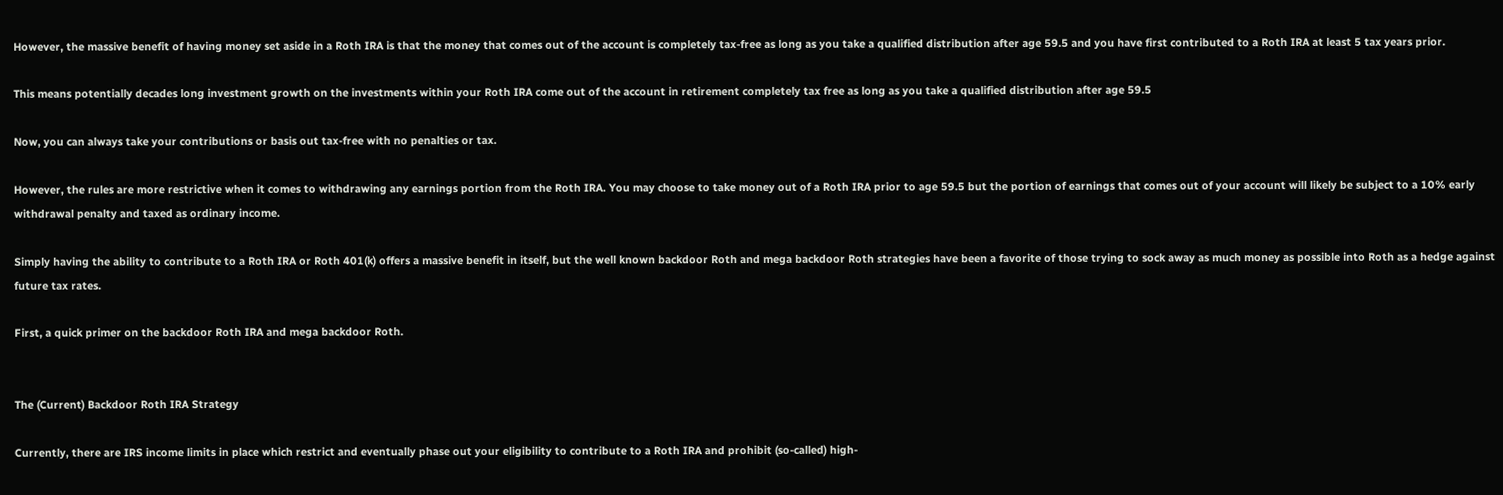However, the massive benefit of having money set aside in a Roth IRA is that the money that comes out of the account is completely tax-free as long as you take a qualified distribution after age 59.5 and you have first contributed to a Roth IRA at least 5 tax years prior.

This means potentially decades long investment growth on the investments within your Roth IRA come out of the account in retirement completely tax free as long as you take a qualified distribution after age 59.5

Now, you can always take your contributions or basis out tax-free with no penalties or tax.

However, the rules are more restrictive when it comes to withdrawing any earnings portion from the Roth IRA. You may choose to take money out of a Roth IRA prior to age 59.5 but the portion of earnings that comes out of your account will likely be subject to a 10% early withdrawal penalty and taxed as ordinary income.

Simply having the ability to contribute to a Roth IRA or Roth 401(k) offers a massive benefit in itself, but the well known backdoor Roth and mega backdoor Roth strategies have been a favorite of those trying to sock away as much money as possible into Roth as a hedge against future tax rates.

First, a quick primer on the backdoor Roth IRA and mega backdoor Roth.


The (Current) Backdoor Roth IRA Strategy

Currently, there are IRS income limits in place which restrict and eventually phase out your eligibility to contribute to a Roth IRA and prohibit (so-called) high-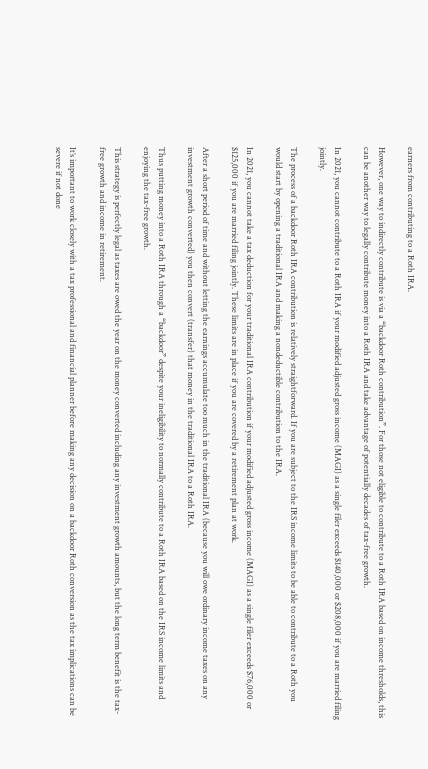earners from contributing to a Roth IRA.

However, one way to indirectly contribute is via a “backdoor Roth contribution”. For those not eligible to contribute to a Roth IRA based on income thresholds, this can be another way to legally contribute money into a Roth IRA and take advantage of potentially decades of tax-free growth.

In 2021, you cannot contribute to a Roth IRA if your modified adjusted gross income (MAGI) as a single filer exceeds $140,000 or $208,000 if you are married filing jointly.

The process of a backdoor Roth IRA contribution is relatively straightforward. If you are subject to the IRS income limits to be able to contribute to a Roth you would start by opening a traditional IRA and making a nondeductible contribution to the IRA.

In 2021, you cannot take a tax deduction for your traditional IRA contribution if your modified adjusted gross income (MAGI) as a single filer exceeds $76,000 or $125,000 if you are married filing jointly. These limits are in place if you are covered by a retirement plan at work.

After a short period of time and without letting the earnings accumulate too much in the traditional IRA (because you will owe ordinary income taxes on any investment growth converted) you then convert (transfer) that money in the traditional IRA to a Roth IRA.

Thus putting money into a Roth IRA through a “backdoor” despite your ineligibility to normally contribute to a Roth IRA based on the IRS income limits and enjoying the tax-free growth.

This strategy is perfectly legal as taxes are owed the year on the money converted including any investment growth amounts, but the long term benefit is the tax-free growth and income in retirement.

It’s important to work closely with a tax professional and financial planner before making any decision on a backdoor Roth conversion as the tax implications can be severe if not done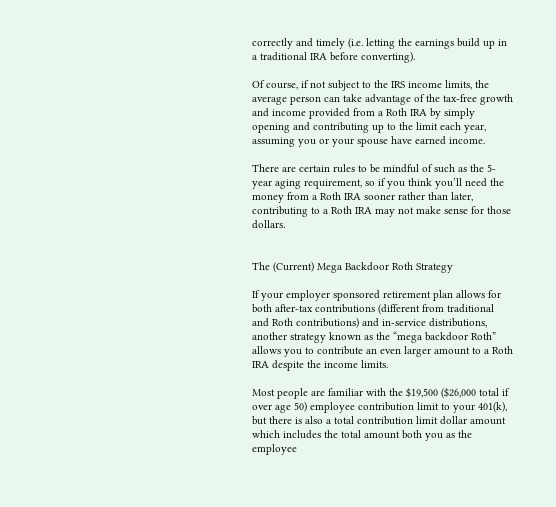correctly and timely (i.e. letting the earnings build up in a traditional IRA before converting).

Of course, if not subject to the IRS income limits, the average person can take advantage of the tax-free growth and income provided from a Roth IRA by simply opening and contributing up to the limit each year, assuming you or your spouse have earned income.

There are certain rules to be mindful of such as the 5-year aging requirement, so if you think you’ll need the money from a Roth IRA sooner rather than later, contributing to a Roth IRA may not make sense for those dollars.


The (Current) Mega Backdoor Roth Strategy

If your employer sponsored retirement plan allows for both after-tax contributions (different from traditional and Roth contributions) and in-service distributions, another strategy known as the “mega backdoor Roth” allows you to contribute an even larger amount to a Roth IRA despite the income limits.

Most people are familiar with the $19,500 ($26,000 total if over age 50) employee contribution limit to your 401(k), but there is also a total contribution limit dollar amount which includes the total amount both you as the employee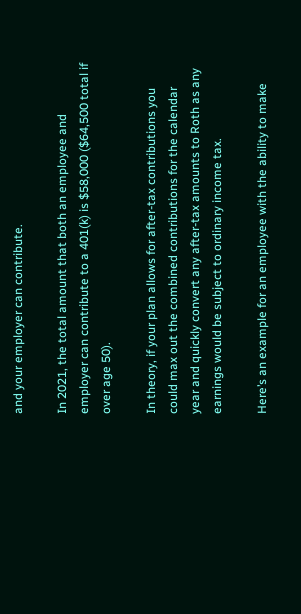and your employer can contribute.

In 2021, the total amount that both an employee and employer can contribute to a 401(k) is $58,000 ($64,500 total if over age 50).

In theory, if your plan allows for after-tax contributions you could max out the combined contributions for the calendar year and quickly convert any after-tax amounts to Roth as any earnings would be subject to ordinary income tax.

Here’s an example for an employee with the ability to make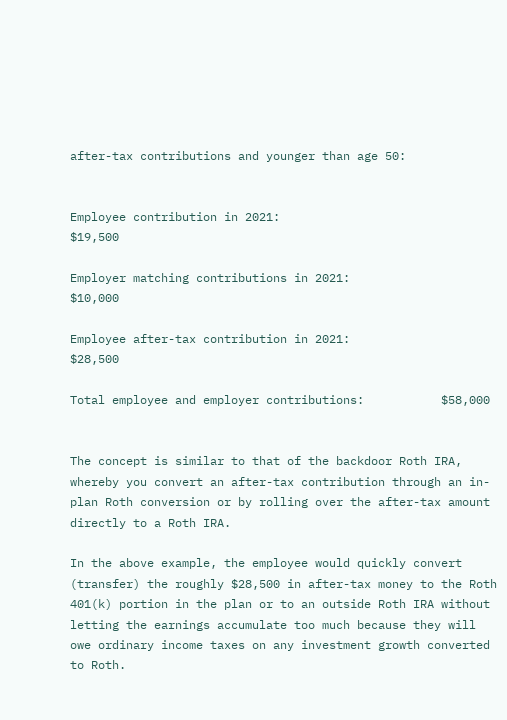after-tax contributions and younger than age 50:


Employee contribution in 2021:                                               $19,500

Employer matching contributions in 2021:                            $10,000

Employee after-tax contribution in 2021:                               $28,500

Total employee and employer contributions:           $58,000


The concept is similar to that of the backdoor Roth IRA, whereby you convert an after-tax contribution through an in-plan Roth conversion or by rolling over the after-tax amount directly to a Roth IRA.

In the above example, the employee would quickly convert (transfer) the roughly $28,500 in after-tax money to the Roth 401(k) portion in the plan or to an outside Roth IRA without letting the earnings accumulate too much because they will owe ordinary income taxes on any investment growth converted to Roth.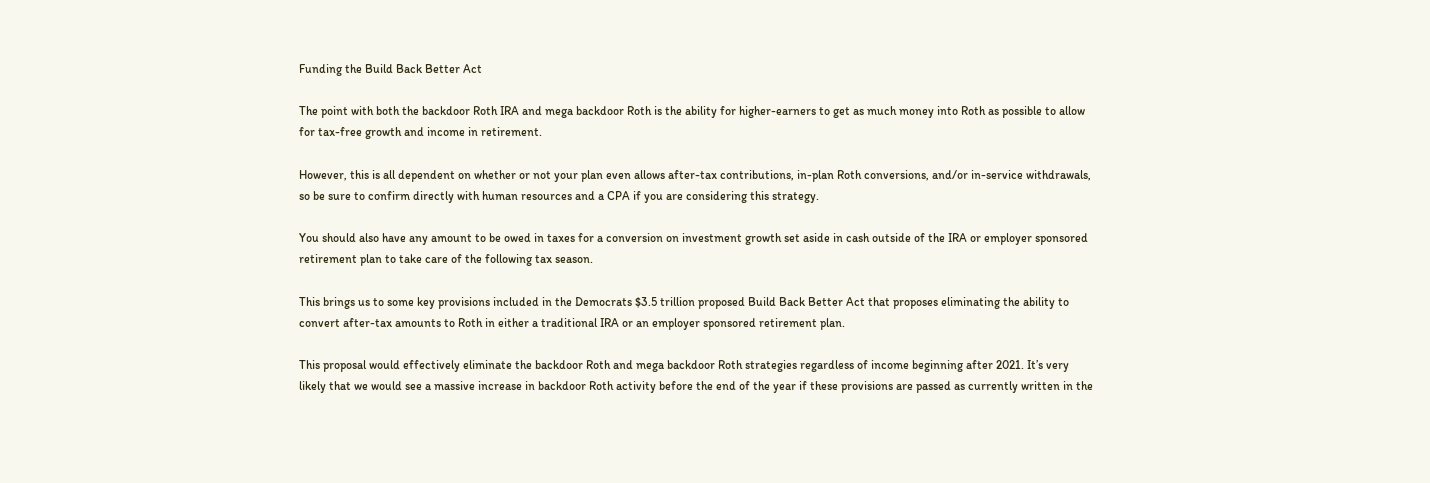Funding the Build Back Better Act

The point with both the backdoor Roth IRA and mega backdoor Roth is the ability for higher-earners to get as much money into Roth as possible to allow for tax-free growth and income in retirement.

However, this is all dependent on whether or not your plan even allows after-tax contributions, in-plan Roth conversions, and/or in-service withdrawals, so be sure to confirm directly with human resources and a CPA if you are considering this strategy.

You should also have any amount to be owed in taxes for a conversion on investment growth set aside in cash outside of the IRA or employer sponsored retirement plan to take care of the following tax season.

This brings us to some key provisions included in the Democrats $3.5 trillion proposed Build Back Better Act that proposes eliminating the ability to convert after-tax amounts to Roth in either a traditional IRA or an employer sponsored retirement plan.

This proposal would effectively eliminate the backdoor Roth and mega backdoor Roth strategies regardless of income beginning after 2021. It’s very likely that we would see a massive increase in backdoor Roth activity before the end of the year if these provisions are passed as currently written in the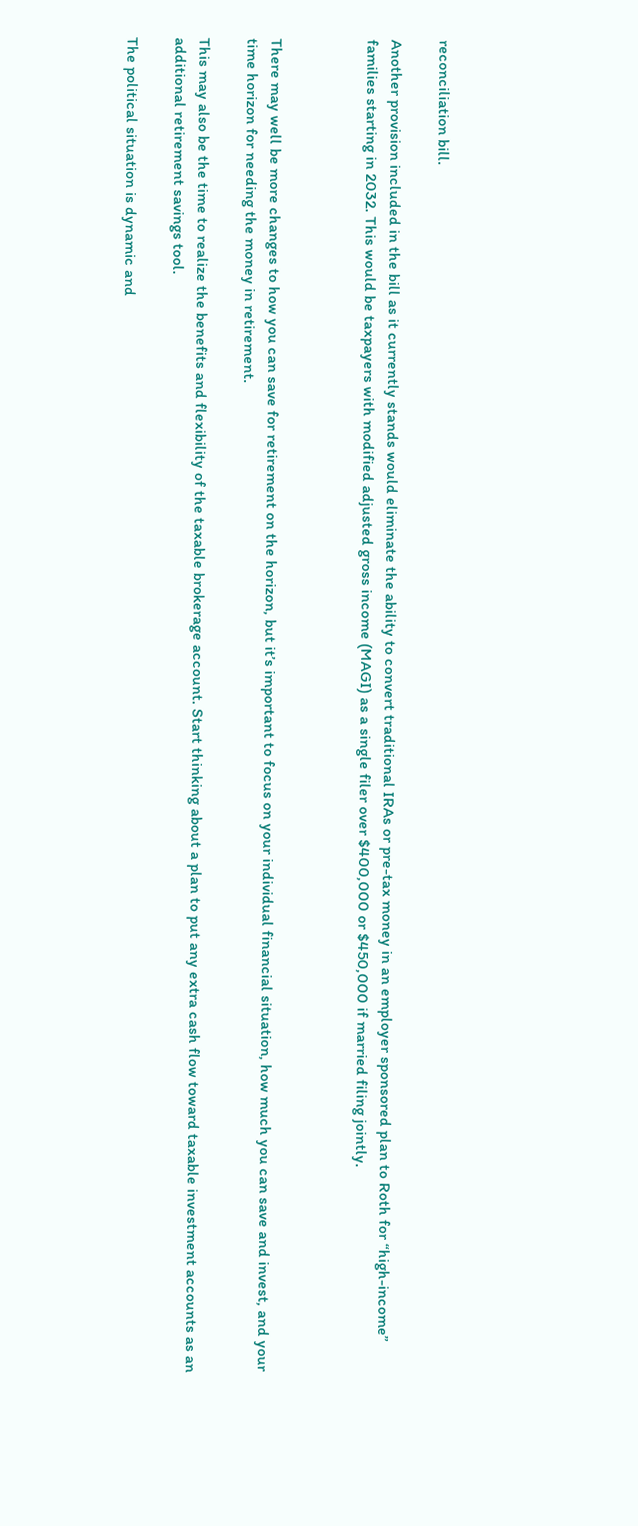reconciliation bill.

Another provision included in the bill as it currently stands would eliminate the ability to convert traditional IRAs or pre-tax money in an employer sponsored plan to Roth for “high-income” families starting in 2032. This would be taxpayers with modified adjusted gross income (MAGI) as a single filer over $400,000 or $450,000 if married filing jointly.



There may well be more changes to how you can save for retirement on the horizon, but it’s important to focus on your individual financial situation, how much you can save and invest, and your time horizon for needing the money in retirement.

This may also be the time to realize the benefits and flexibility of the taxable brokerage account. Start thinking about a plan to put any extra cash flow toward taxable investment accounts as an additional retirement savings tool.

The political situation is dynamic and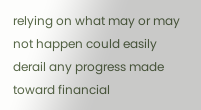relying on what may or may not happen could easily derail any progress made toward financial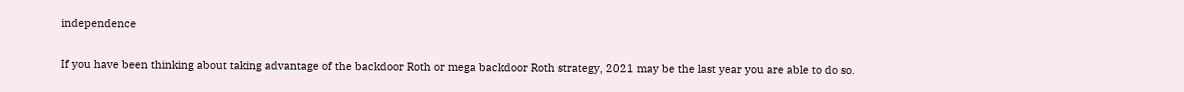independence

If you have been thinking about taking advantage of the backdoor Roth or mega backdoor Roth strategy, 2021 may be the last year you are able to do so.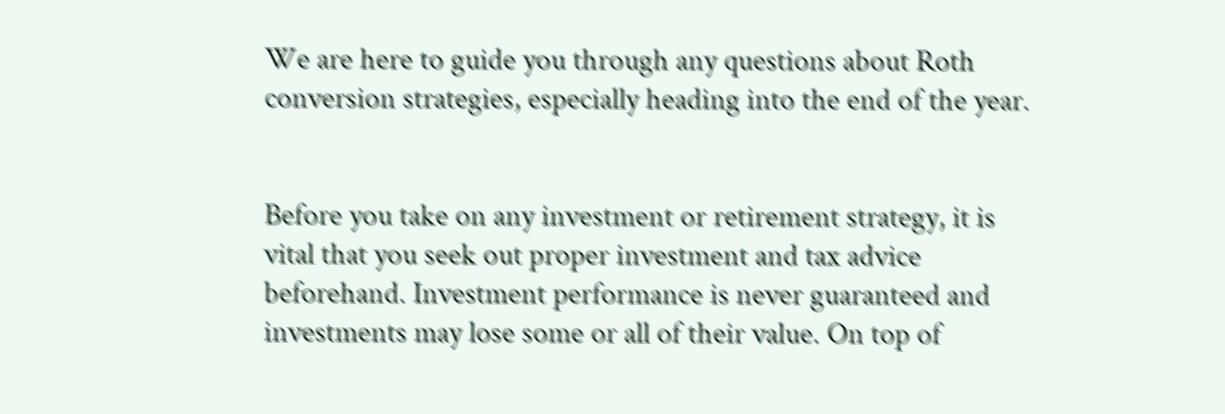We are here to guide you through any questions about Roth conversion strategies, especially heading into the end of the year.


Before you take on any investment or retirement strategy, it is vital that you seek out proper investment and tax advice beforehand. Investment performance is never guaranteed and investments may lose some or all of their value. On top of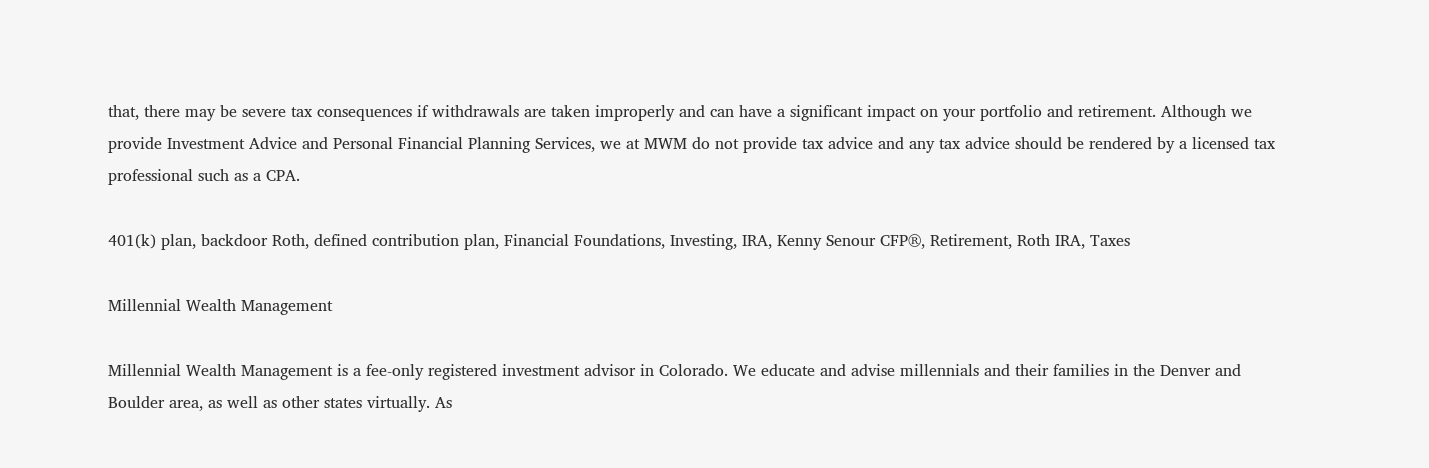that, there may be severe tax consequences if withdrawals are taken improperly and can have a significant impact on your portfolio and retirement. Although we provide Investment Advice and Personal Financial Planning Services, we at MWM do not provide tax advice and any tax advice should be rendered by a licensed tax professional such as a CPA.

401(k) plan, backdoor Roth, defined contribution plan, Financial Foundations, Investing, IRA, Kenny Senour CFP®, Retirement, Roth IRA, Taxes

Millennial Wealth Management

Millennial Wealth Management is a fee-only registered investment advisor in Colorado. We educate and advise millennials and their families in the Denver and Boulder area, as well as other states virtually. As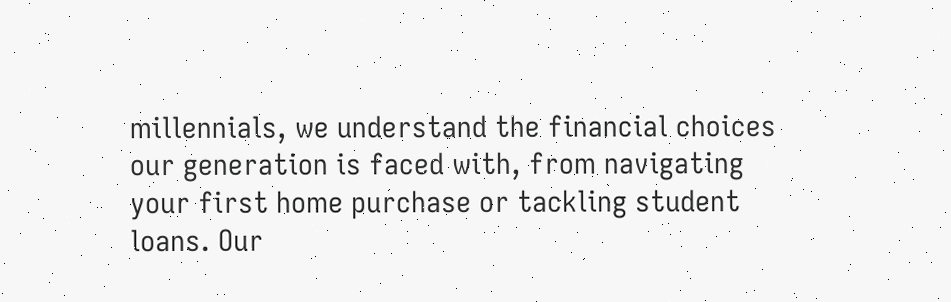millennials, we understand the financial choices our generation is faced with, from navigating your first home purchase or tackling student loans. Our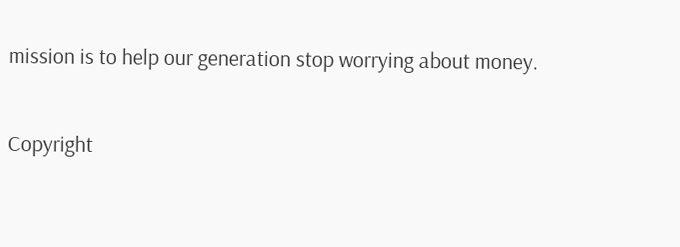mission is to help our generation stop worrying about money.

Copyright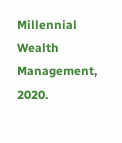Millennial Wealth Management, 2020.